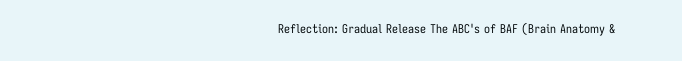Reflection: Gradual Release The ABC's of BAF (Brain Anatomy &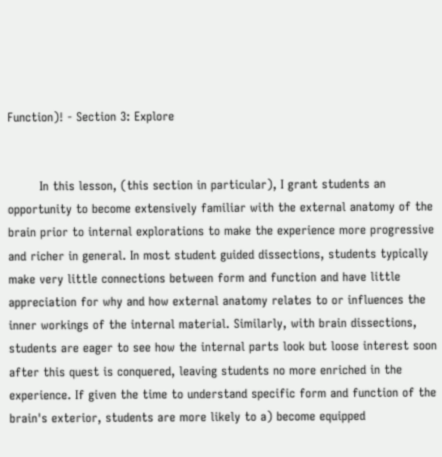Function)! - Section 3: Explore


        In this lesson, (this section in particular), I grant students an opportunity to become extensively familiar with the external anatomy of the brain prior to internal explorations to make the experience more progressive and richer in general. In most student guided dissections, students typically make very little connections between form and function and have little appreciation for why and how external anatomy relates to or influences the inner workings of the internal material. Similarly, with brain dissections, students are eager to see how the internal parts look but loose interest soon after this quest is conquered, leaving students no more enriched in the experience. If given the time to understand specific form and function of the brain's exterior, students are more likely to a) become equipped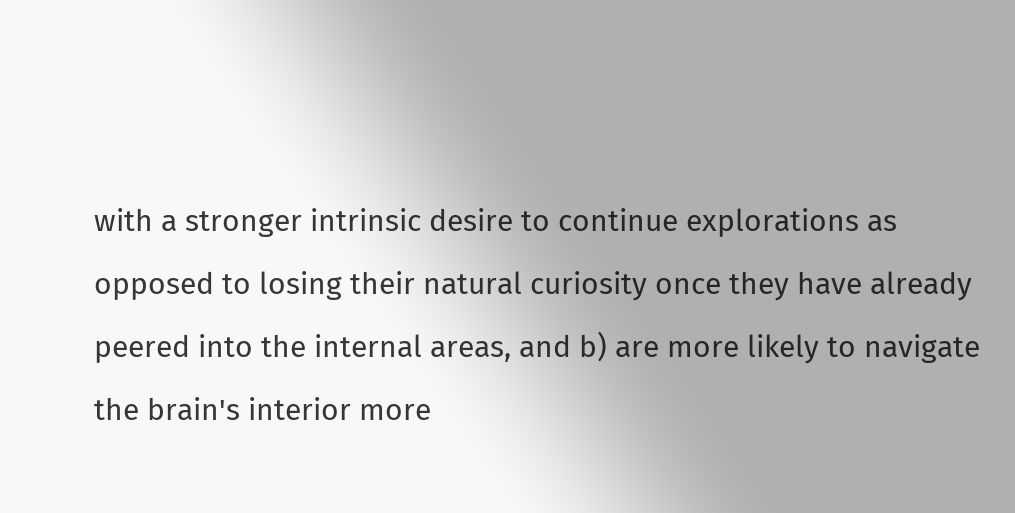with a stronger intrinsic desire to continue explorations as opposed to losing their natural curiosity once they have already peered into the internal areas, and b) are more likely to navigate the brain's interior more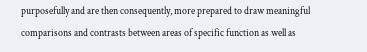purposefully and are then consequently, more prepared to draw meaningful comparisons and contrasts between areas of specific function as well as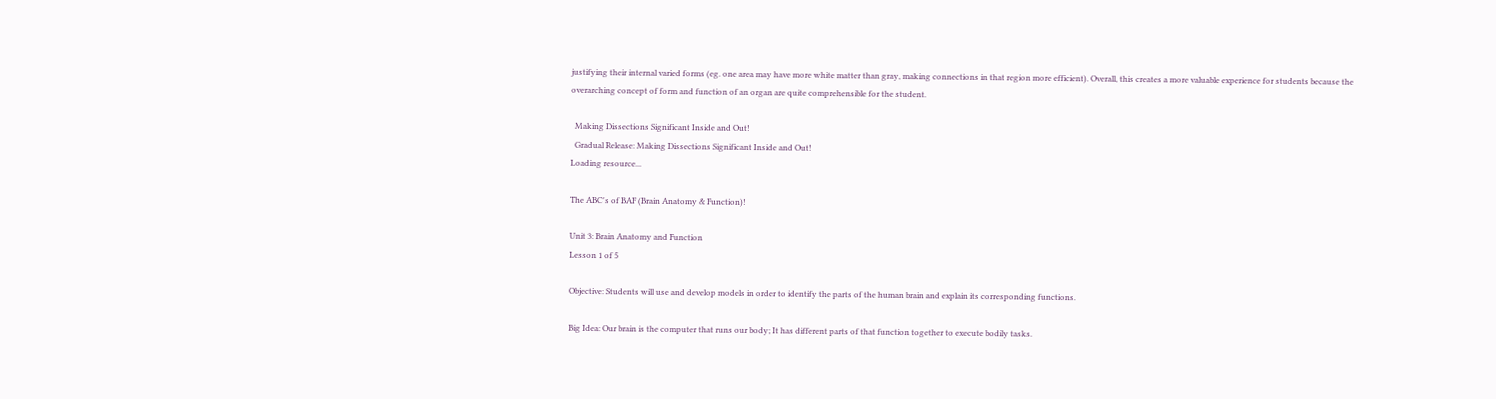justifying their internal varied forms (eg. one area may have more white matter than gray, making connections in that region more efficient). Overall, this creates a more valuable experience for students because the overarching concept of form and function of an organ are quite comprehensible for the student.

  Making Dissections Significant Inside and Out!
  Gradual Release: Making Dissections Significant Inside and Out!
Loading resource...

The ABC's of BAF (Brain Anatomy & Function)!

Unit 3: Brain Anatomy and Function
Lesson 1 of 5

Objective: Students will use and develop models in order to identify the parts of the human brain and explain its corresponding functions.

Big Idea: Our brain is the computer that runs our body; It has different parts of that function together to execute bodily tasks.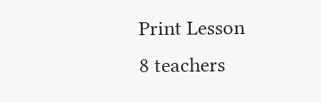Print Lesson
8 teachers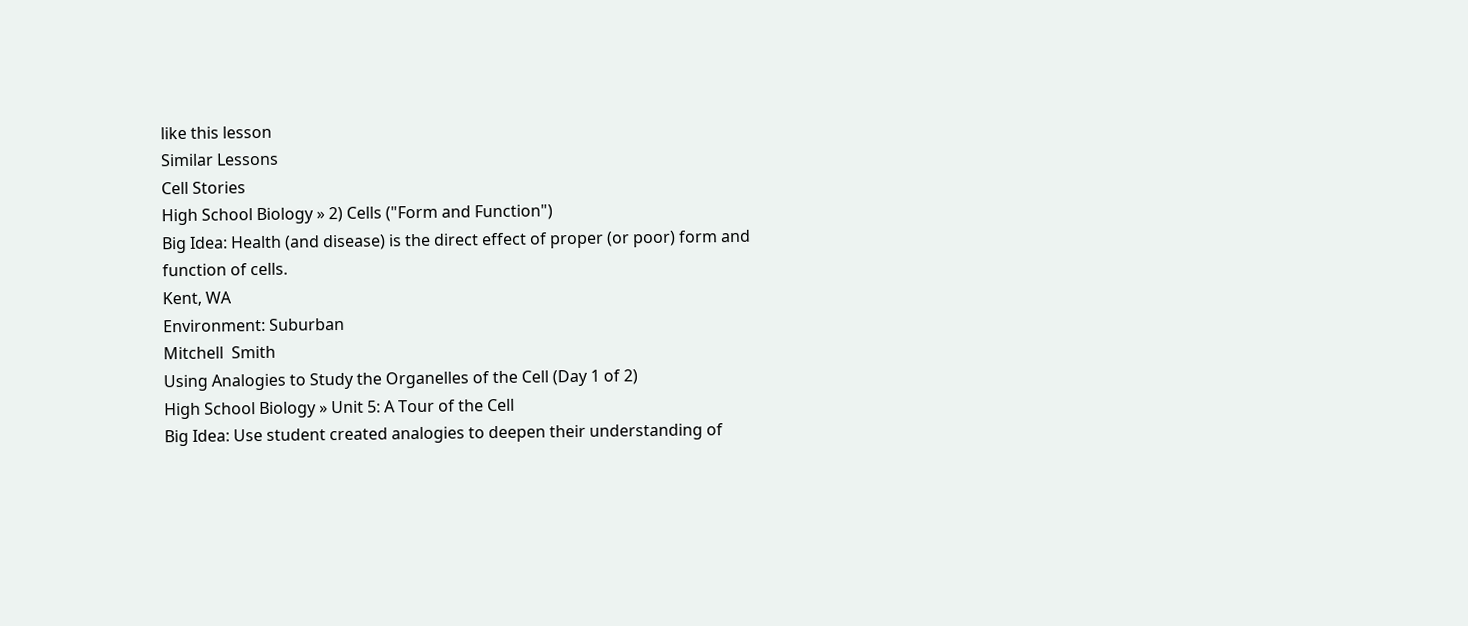like this lesson
Similar Lessons
Cell Stories
High School Biology » 2) Cells ("Form and Function")
Big Idea: Health (and disease) is the direct effect of proper (or poor) form and function of cells.
Kent, WA
Environment: Suburban
Mitchell  Smith
Using Analogies to Study the Organelles of the Cell (Day 1 of 2)
High School Biology » Unit 5: A Tour of the Cell
Big Idea: Use student created analogies to deepen their understanding of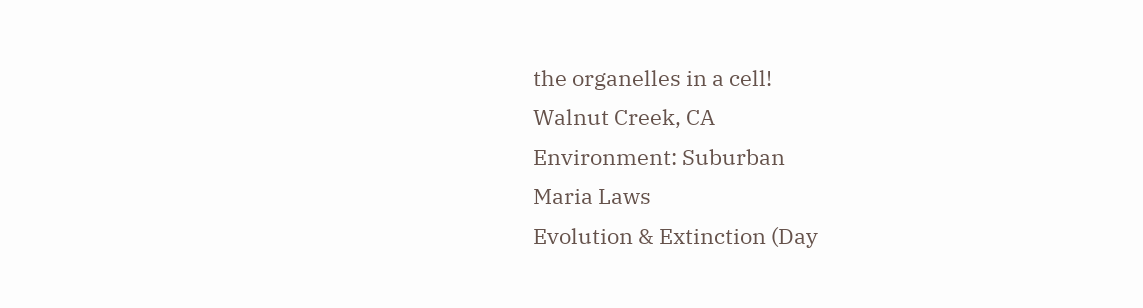the organelles in a cell!
Walnut Creek, CA
Environment: Suburban
Maria Laws
Evolution & Extinction (Day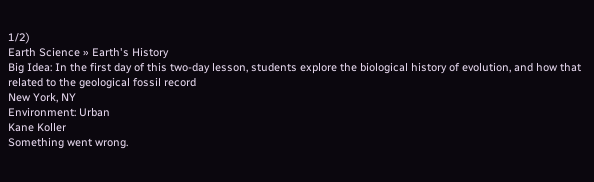1/2)
Earth Science » Earth's History
Big Idea: In the first day of this two-day lesson, students explore the biological history of evolution, and how that related to the geological fossil record
New York, NY
Environment: Urban
Kane Koller
Something went wrong.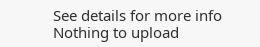See details for more info
Nothing to upload